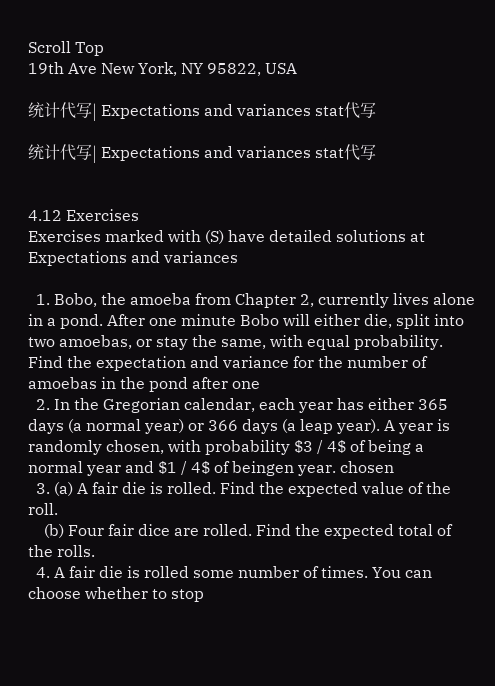Scroll Top
19th Ave New York, NY 95822, USA

统计代写| Expectations and variances stat代写

统计代写| Expectations and variances stat代写


4.12 Exercises
Exercises marked with (S) have detailed solutions at
Expectations and variances

  1. Bobo, the amoeba from Chapter 2, currently lives alone in a pond. After one minute Bobo will either die, split into two amoebas, or stay the same, with equal probability. Find the expectation and variance for the number of amoebas in the pond after one
  2. In the Gregorian calendar, each year has either 365 days (a normal year) or 366 days (a leap year). A year is randomly chosen, with probability $3 / 4$ of being a normal year and $1 / 4$ of beingen year. chosen
  3. (a) A fair die is rolled. Find the expected value of the roll.
    (b) Four fair dice are rolled. Find the expected total of the rolls.
  4. A fair die is rolled some number of times. You can choose whether to stop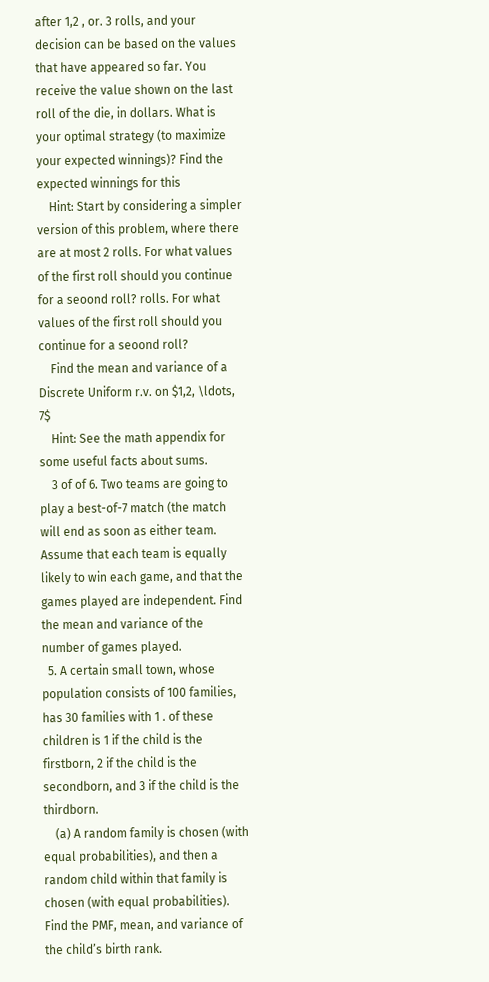after 1,2 , or. 3 rolls, and your decision can be based on the values that have appeared so far. You receive the value shown on the last roll of the die, in dollars. What is your optimal strategy (to maximize your expected winnings)? Find the expected winnings for this
    Hint: Start by considering a simpler version of this problem, where there are at most 2 rolls. For what values of the first roll should you continue for a seoond roll? rolls. For what values of the first roll should you continue for a seoond roll?
    Find the mean and variance of a Discrete Uniform r.v. on $1,2, \ldots, 7$
    Hint: See the math appendix for some useful facts about sums.
    3 of of 6. Two teams are going to play a best-of-7 match (the match will end as soon as either team. Assume that each team is equally likely to win each game, and that the games played are independent. Find the mean and variance of the number of games played.
  5. A certain small town, whose population consists of 100 families, has 30 families with 1 . of these children is 1 if the child is the firstborn, 2 if the child is the secondborn, and 3 if the child is the thirdborn.
    (a) A random family is chosen (with equal probabilities), and then a random child within that family is chosen (with equal probabilities). Find the PMF, mean, and variance of the child’s birth rank.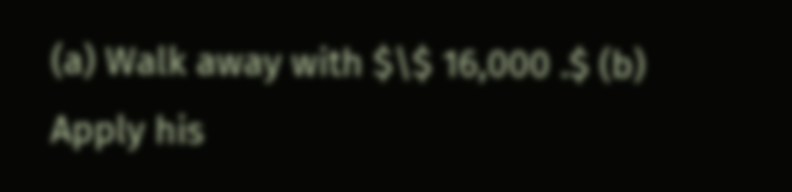(a) Walk away with $\$ 16,000 .$ (b) Apply his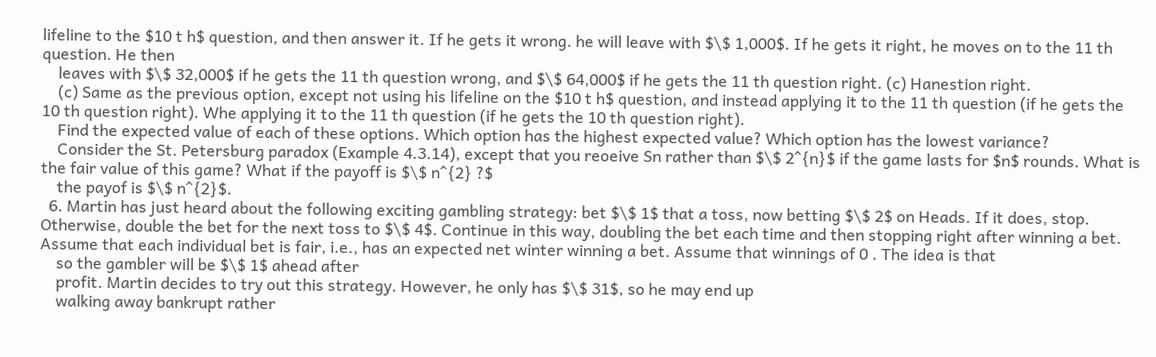lifeline to the $10 t h$ question, and then answer it. If he gets it wrong. he will leave with $\$ 1,000$. If he gets it right, he moves on to the 11 th question. He then
    leaves with $\$ 32,000$ if he gets the 11 th question wrong, and $\$ 64,000$ if he gets the 11 th question right. (c) Hanestion right.
    (c) Same as the previous option, except not using his lifeline on the $10 t h$ question, and instead applying it to the 11 th question (if he gets the 10 th question right). Whe applying it to the 11 th question (if he gets the 10 th question right).
    Find the expected value of each of these options. Which option has the highest expected value? Which option has the lowest variance?
    Consider the St. Petersburg paradox (Example 4.3.14), except that you reoeive Sn rather than $\$ 2^{n}$ if the game lasts for $n$ rounds. What is the fair value of this game? What if the payoff is $\$ n^{2} ?$
    the payof is $\$ n^{2}$.
  6. Martin has just heard about the following exciting gambling strategy: bet $\$ 1$ that a toss, now betting $\$ 2$ on Heads. If it does, stop. Otherwise, double the bet for the next toss to $\$ 4$. Continue in this way, doubling the bet each time and then stopping right after winning a bet. Assume that each individual bet is fair, i.e., has an expected net winter winning a bet. Assume that winnings of 0 . The idea is that
    so the gambler will be $\$ 1$ ahead after
    profit. Martin decides to try out this strategy. However, he only has $\$ 31$, so he may end up
    walking away bankrupt rather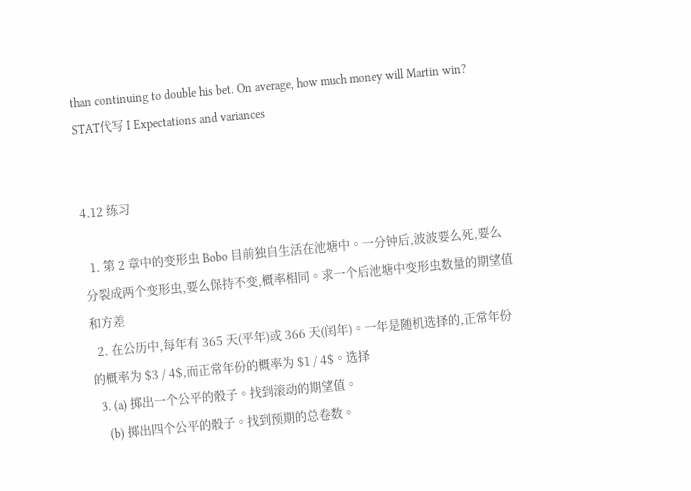than continuing to double his bet. On average, how much money will Martin win?
STAT代写 I Expectations and variances


4.12 练习

  1. 第 2 章中的变形虫 Bobo 目前独自生活在池塘中。一分钟后,波波要么死,要么分裂成两个变形虫,要么保持不变,概率相同。求一个后池塘中变形虫数量的期望值和方差
  2. 在公历中,每年有 365 天(平年)或 366 天(闰年)。一年是随机选择的,正常年份的概率为 $3 / 4$,而正常年份的概率为 $1 / 4$。选择
  3. (a) 掷出一个公平的骰子。找到滚动的期望值。
    (b) 掷出四个公平的骰子。找到预期的总卷数。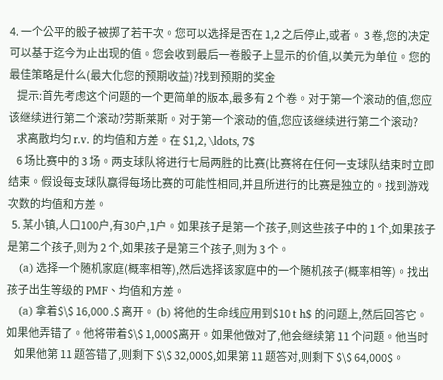4. 一个公平的骰子被掷了若干次。您可以选择是否在 1,2 之后停止,或者。 3 卷,您的决定可以基于迄今为止出现的值。您会收到最后一卷骰子上显示的价值,以美元为单位。您的最佳策略是什么(最大化您的预期收益)?找到预期的奖金
    提示:首先考虑这个问题的一个更简单的版本,最多有 2 个卷。对于第一个滚动的值,您应该继续进行第二个滚动?劳斯莱斯。对于第一个滚动的值,您应该继续进行第二个滚动?
    求离散均匀 r.v. 的均值和方差。在 $1,2, \ldots, 7$
    6 场比赛中的 3 场。两支球队将进行七局两胜的比赛(比赛将在任何一支球队结束时立即结束。假设每支球队赢得每场比赛的可能性相同,并且所进行的比赛是独立的。找到游戏次数的均值和方差。
  5. 某小镇,人口100户,有30户,1户。如果孩子是第一个孩子,则这些孩子中的 1 个,如果孩子是第二个孩子,则为 2 个,如果孩子是第三个孩子,则为 3 个。
    (a) 选择一个随机家庭(概率相等),然后选择该家庭中的一个随机孩子(概率相等)。找出孩子出生等级的 PMF、均值和方差。
    (a) 拿着$\$ 16,000 .$ 离开。 (b) 将他的生命线应用到$10 t h$ 的问题上,然后回答它。如果他弄错了。他将带着$\$ 1,000$离开。如果他做对了,他会继续第 11 个问题。他当时
    如果他第 11 题答错了,则剩下 $\$ 32,000$,如果第 11 题答对,则剩下 $\$ 64,000$。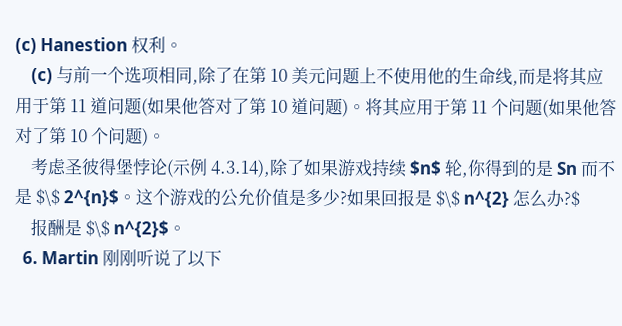(c) Hanestion 权利。
    (c) 与前一个选项相同,除了在第 10 美元问题上不使用他的生命线,而是将其应用于第 11 道问题(如果他答对了第 10 道问题)。将其应用于第 11 个问题(如果他答对了第 10 个问题)。
    考虑圣彼得堡悖论(示例 4.3.14),除了如果游戏持续 $n$ 轮,你得到的是 Sn 而不是 $\$ 2^{n}$。这个游戏的公允价值是多少?如果回报是 $\$ n^{2} 怎么办?$
    报酬是 $\$ n^{2}$。
  6. Martin 刚刚听说了以下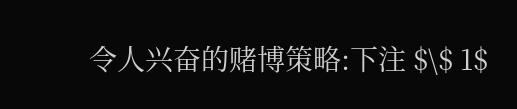令人兴奋的赌博策略:下注 $\$ 1$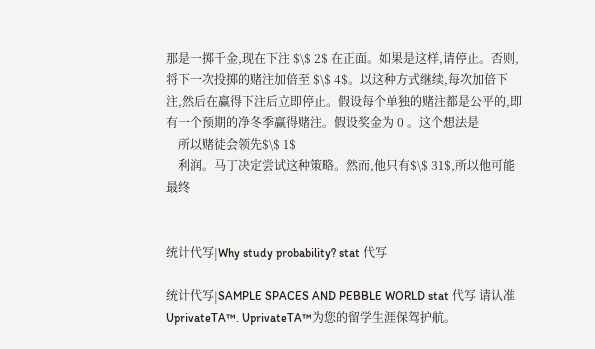那是一掷千金,现在下注 $\$ 2$ 在正面。如果是这样,请停止。否则,将下一次投掷的赌注加倍至 $\$ 4$。以这种方式继续,每次加倍下注,然后在赢得下注后立即停止。假设每个单独的赌注都是公平的,即有一个预期的净冬季赢得赌注。假设奖金为 0 。这个想法是
    所以赌徒会领先$\$ 1$
    利润。马丁决定尝试这种策略。然而,他只有$\$ 31$,所以他可能最终


统计代写|Why study probability? stat 代写

统计代写|SAMPLE SPACES AND PEBBLE WORLD stat 代写 请认准UprivateTA™. UprivateTA™为您的留学生涯保驾护航。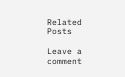Related Posts

Leave a comment